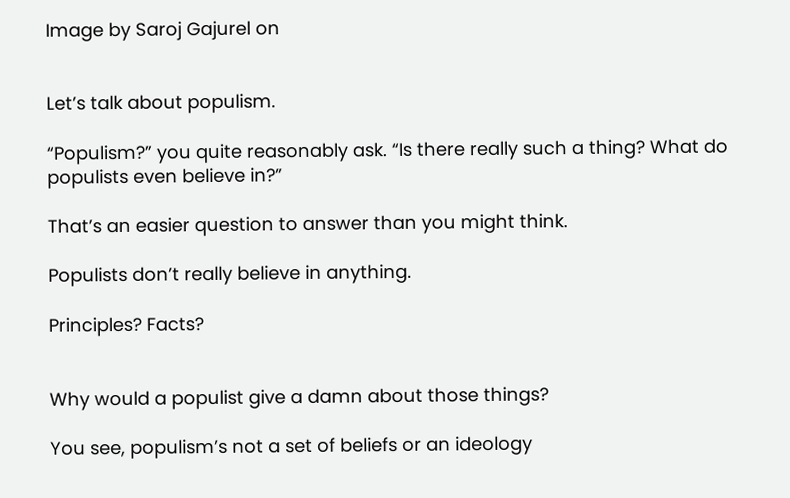Image by Saroj Gajurel on


Let’s talk about populism.

“Populism?” you quite reasonably ask. “Is there really such a thing? What do populists even believe in?”

That’s an easier question to answer than you might think.

Populists don’t really believe in anything.

Principles? Facts?


Why would a populist give a damn about those things?

You see, populism’s not a set of beliefs or an ideology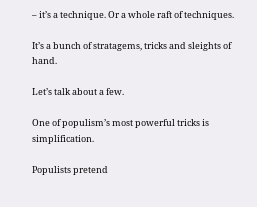– it’s a technique. Or a whole raft of techniques.

It’s a bunch of stratagems, tricks and sleights of hand.

Let’s talk about a few.

One of populism’s most powerful tricks is simplification.

Populists pretend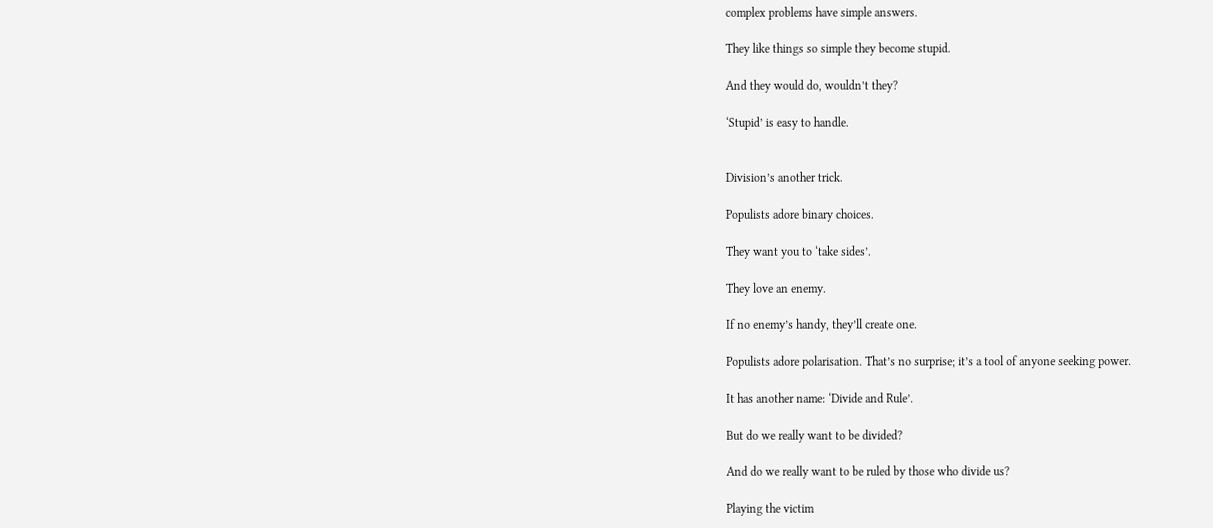complex problems have simple answers.

They like things so simple they become stupid.

And they would do, wouldn’t they?

‘Stupid’ is easy to handle.


Division’s another trick.

Populists adore binary choices.

They want you to ‘take sides’.

They love an enemy.

If no enemy’s handy, they’ll create one.

Populists adore polarisation. That’s no surprise; it’s a tool of anyone seeking power.

It has another name: ‘Divide and Rule’.

But do we really want to be divided?

And do we really want to be ruled by those who divide us?

Playing the victim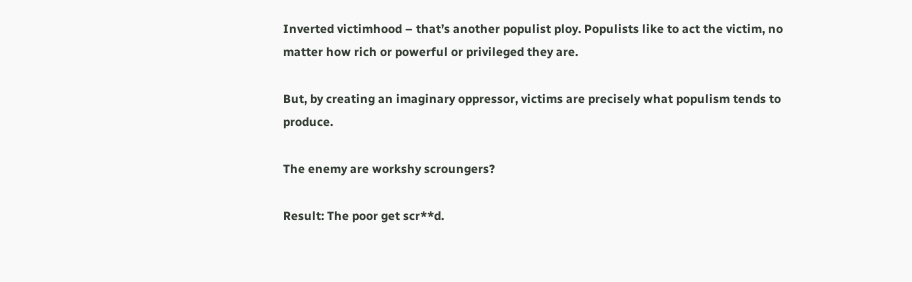Inverted victimhood – that’s another populist ploy. Populists like to act the victim, no matter how rich or powerful or privileged they are.

But, by creating an imaginary oppressor, victims are precisely what populism tends to produce.

The enemy are workshy scroungers?

Result: The poor get scr**d.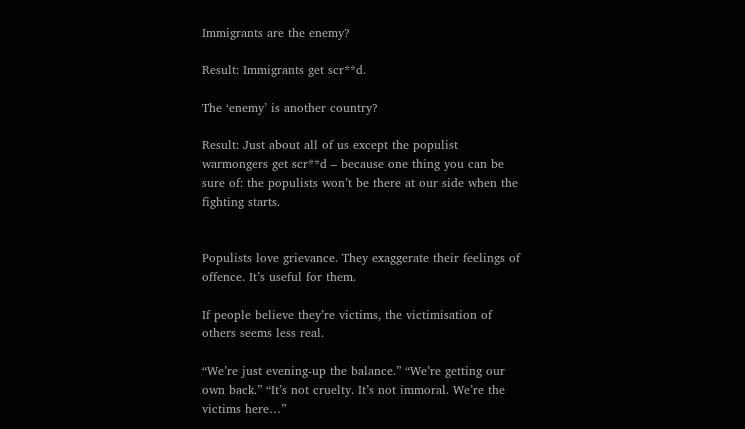Immigrants are the enemy?

Result: Immigrants get scr**d.

The ‘enemy’ is another country?

Result: Just about all of us except the populist warmongers get scr**d – because one thing you can be sure of: the populists won’t be there at our side when the fighting starts.


Populists love grievance. They exaggerate their feelings of offence. It’s useful for them.

If people believe they’re victims, the victimisation of others seems less real.

“We’re just evening-up the balance.” “We’re getting our own back.” “It’s not cruelty. It’s not immoral. We’re the victims here…”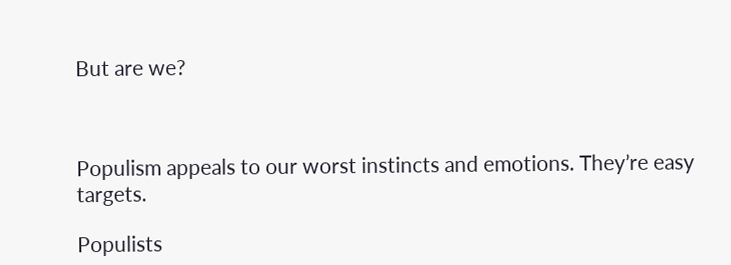But are we?



Populism appeals to our worst instincts and emotions. They’re easy targets.

Populists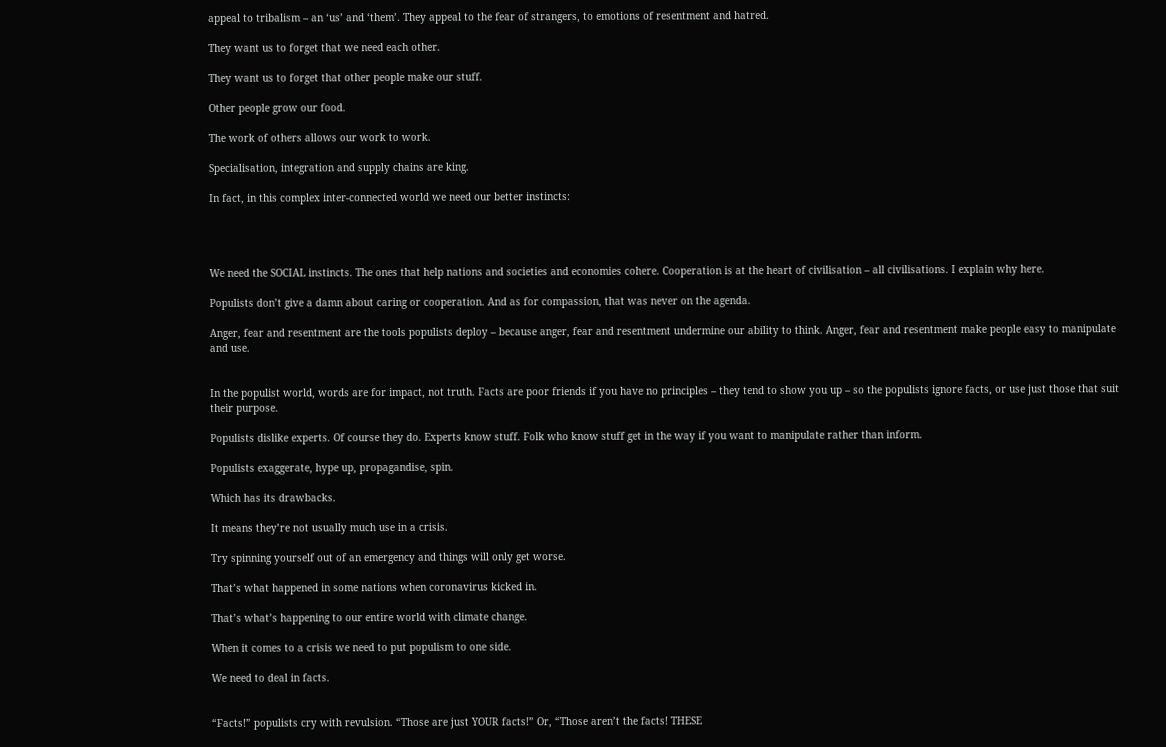appeal to tribalism – an ‘us’ and ‘them’. They appeal to the fear of strangers, to emotions of resentment and hatred.

They want us to forget that we need each other.

They want us to forget that other people make our stuff.

Other people grow our food.

The work of others allows our work to work.

Specialisation, integration and supply chains are king.

In fact, in this complex inter-connected world we need our better instincts:




We need the SOCIAL instincts. The ones that help nations and societies and economies cohere. Cooperation is at the heart of civilisation – all civilisations. I explain why here.

Populists don’t give a damn about caring or cooperation. And as for compassion, that was never on the agenda.

Anger, fear and resentment are the tools populists deploy – because anger, fear and resentment undermine our ability to think. Anger, fear and resentment make people easy to manipulate and use.


In the populist world, words are for impact, not truth. Facts are poor friends if you have no principles – they tend to show you up – so the populists ignore facts, or use just those that suit their purpose.

Populists dislike experts. Of course they do. Experts know stuff. Folk who know stuff get in the way if you want to manipulate rather than inform.

Populists exaggerate, hype up, propagandise, spin.

Which has its drawbacks.

It means they’re not usually much use in a crisis.

Try spinning yourself out of an emergency and things will only get worse.

That’s what happened in some nations when coronavirus kicked in.

That’s what’s happening to our entire world with climate change.

When it comes to a crisis we need to put populism to one side.

We need to deal in facts.


“Facts!” populists cry with revulsion. “Those are just YOUR facts!” Or, “Those aren’t the facts! THESE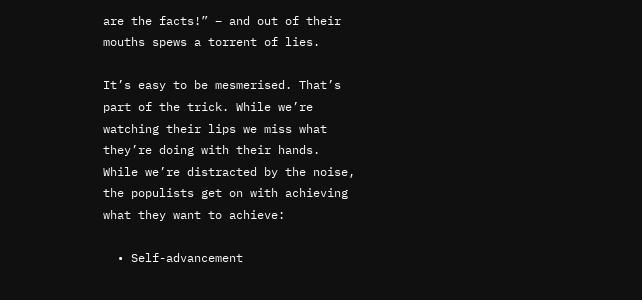are the facts!” – and out of their mouths spews a torrent of lies.

It’s easy to be mesmerised. That’s part of the trick. While we’re watching their lips we miss what they’re doing with their hands. While we’re distracted by the noise, the populists get on with achieving what they want to achieve:

  • Self-advancement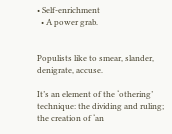• Self-enrichment
  • A power grab.


Populists like to smear, slander, denigrate, accuse.

It’s an element of the ‘othering’ technique: the dividing and ruling; the creation of ‘an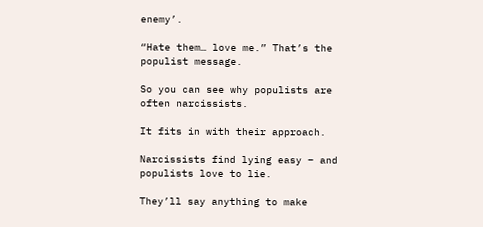enemy’.

“Hate them… love me.” That’s the populist message.

So you can see why populists are often narcissists.

It fits in with their approach.

Narcissists find lying easy – and populists love to lie.

They’ll say anything to make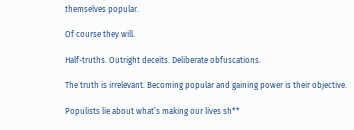themselves popular.

Of course they will.

Half-truths. Outright deceits. Deliberate obfuscations.

The truth is irrelevant. Becoming popular and gaining power is their objective.

Populists lie about what’s making our lives sh**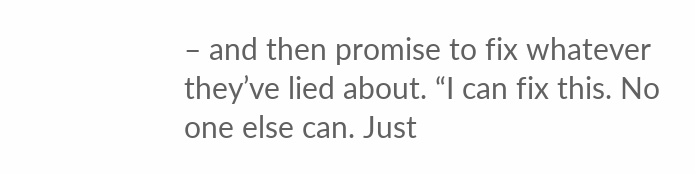– and then promise to fix whatever they’ve lied about. “I can fix this. No one else can. Just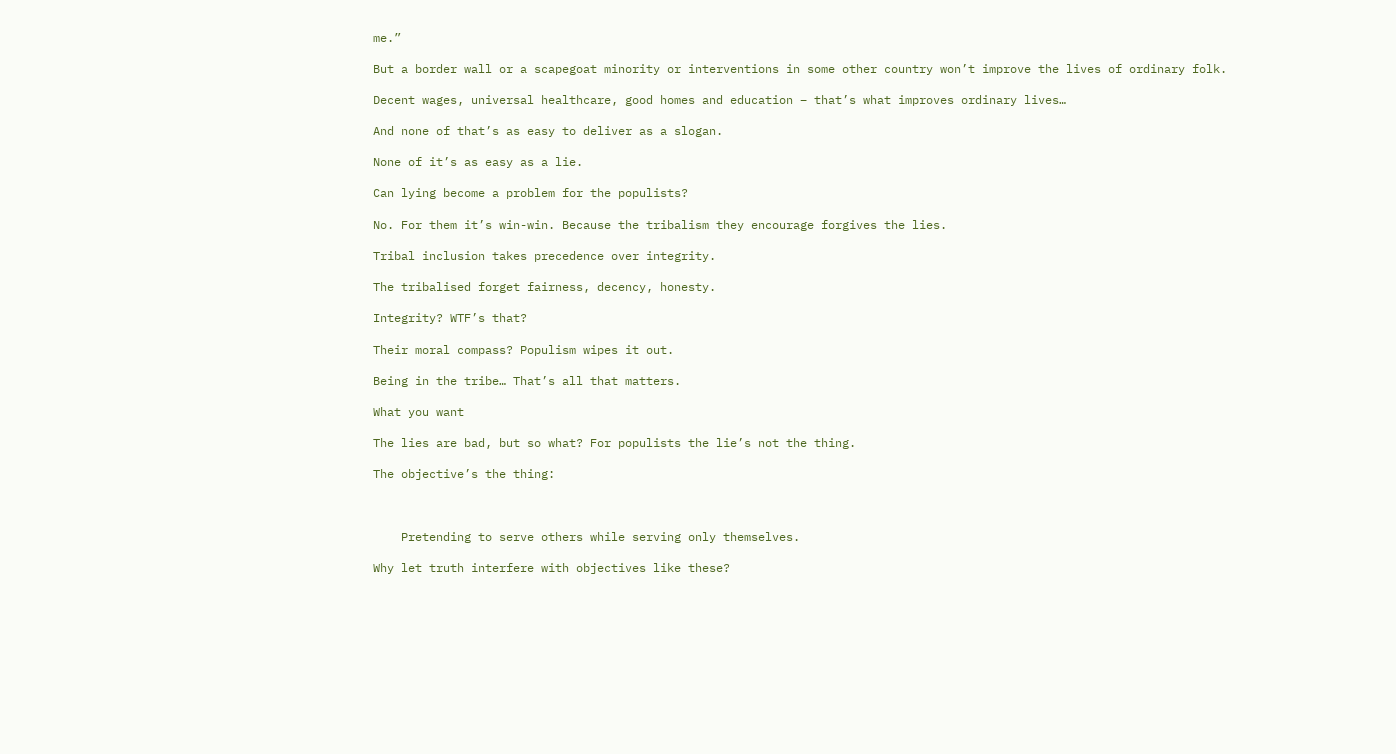me.”

But a border wall or a scapegoat minority or interventions in some other country won’t improve the lives of ordinary folk.

Decent wages, universal healthcare, good homes and education – that’s what improves ordinary lives…

And none of that’s as easy to deliver as a slogan.

None of it’s as easy as a lie.

Can lying become a problem for the populists?

No. For them it’s win-win. Because the tribalism they encourage forgives the lies.

Tribal inclusion takes precedence over integrity.

The tribalised forget fairness, decency, honesty.

Integrity? WTF’s that?

Their moral compass? Populism wipes it out.

Being in the tribe… That’s all that matters.

What you want

The lies are bad, but so what? For populists the lie’s not the thing.

The objective’s the thing:



    Pretending to serve others while serving only themselves.

Why let truth interfere with objectives like these?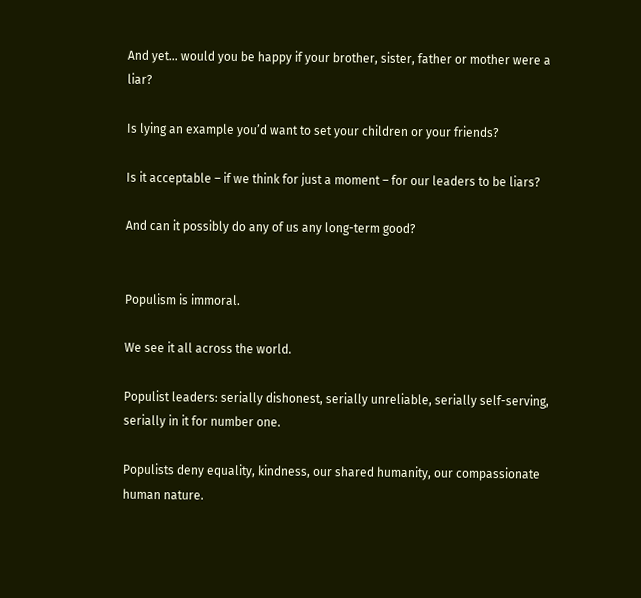And yet… would you be happy if your brother, sister, father or mother were a liar?

Is lying an example you’d want to set your children or your friends?

Is it acceptable – if we think for just a moment – for our leaders to be liars?

And can it possibly do any of us any long-term good?


Populism is immoral.

We see it all across the world.

Populist leaders: serially dishonest, serially unreliable, serially self-serving, serially in it for number one.

Populists deny equality, kindness, our shared humanity, our compassionate human nature.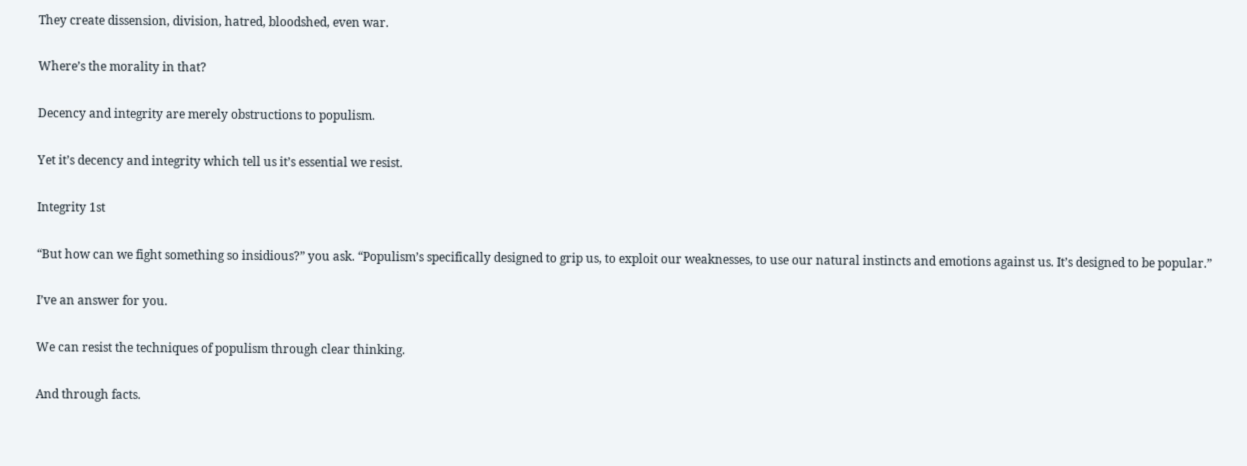They create dissension, division, hatred, bloodshed, even war.

Where’s the morality in that?

Decency and integrity are merely obstructions to populism.

Yet it’s decency and integrity which tell us it’s essential we resist.

Integrity 1st

“But how can we fight something so insidious?” you ask. “Populism’s specifically designed to grip us, to exploit our weaknesses, to use our natural instincts and emotions against us. It’s designed to be popular.”

I’ve an answer for you.

We can resist the techniques of populism through clear thinking.

And through facts.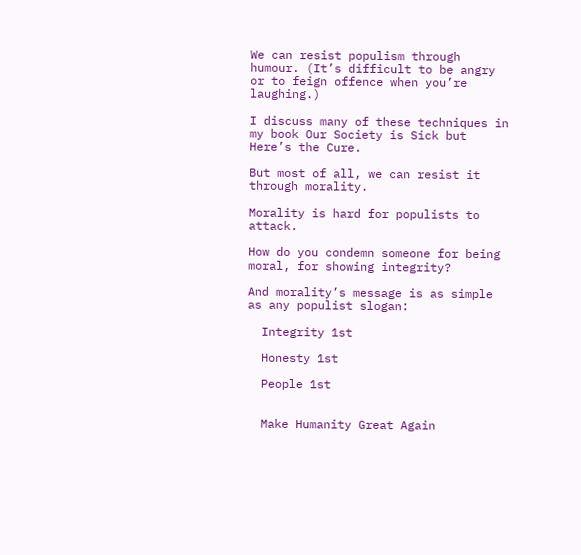We can resist populism through humour. (It’s difficult to be angry or to feign offence when you’re laughing.)

I discuss many of these techniques in my book Our Society is Sick but Here’s the Cure.

But most of all, we can resist it through morality.

Morality is hard for populists to attack.

How do you condemn someone for being moral, for showing integrity?

And morality’s message is as simple as any populist slogan:

  Integrity 1st

  Honesty 1st

  People 1st


  Make Humanity Great Again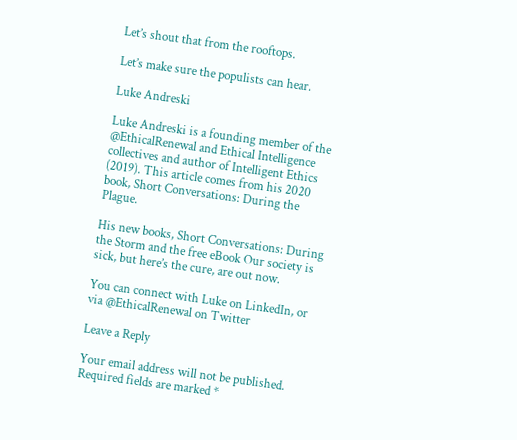Let’s shout that from the rooftops.

Let’s make sure the populists can hear.

Luke Andreski

Luke Andreski is a founding member of the @EthicalRenewal and Ethical Intelligence collectives and author of Intelligent Ethics (2019). This article comes from his 2020 book, Short Conversations: During the Plague.

His new books, Short Conversations: During the Storm and the free eBook Our society is sick, but here’s the cure, are out now.

You can connect with Luke on LinkedIn, or via @EthicalRenewal on Twitter

Leave a Reply

Your email address will not be published. Required fields are marked *